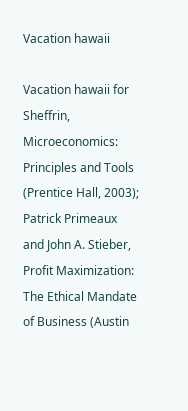Vacation hawaii

Vacation hawaii for Sheffrin, Microeconomics: Principles and Tools (Prentice Hall, 2003); Patrick Primeaux and John A. Stieber, Profit Maximization: The Ethical Mandate of Business (Austin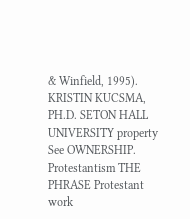& Winfield, 1995). KRISTIN KUCSMA, PH.D. SETON HALL UNIVERSITY property See OWNERSHIP. Protestantism THE PHRASE Protestant work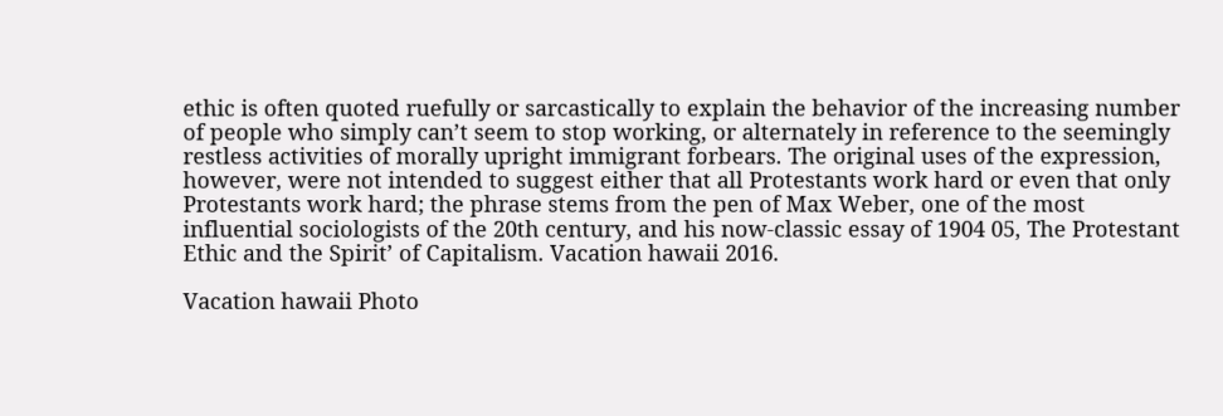ethic is often quoted ruefully or sarcastically to explain the behavior of the increasing number of people who simply can’t seem to stop working, or alternately in reference to the seemingly restless activities of morally upright immigrant forbears. The original uses of the expression, however, were not intended to suggest either that all Protestants work hard or even that only Protestants work hard; the phrase stems from the pen of Max Weber, one of the most influential sociologists of the 20th century, and his now-classic essay of 1904 05, The Protestant Ethic and the Spirit’ of Capitalism. Vacation hawaii 2016.

Vacation hawaii Photo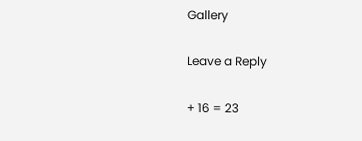Gallery

Leave a Reply

+ 16 = 23